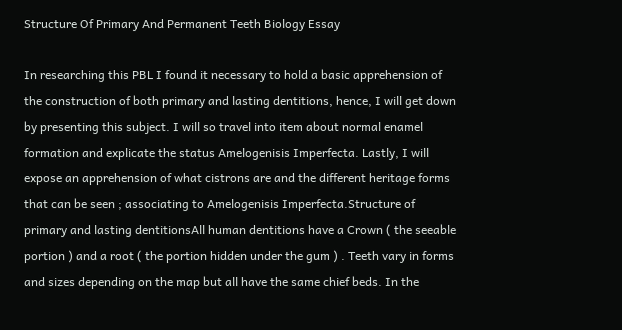Structure Of Primary And Permanent Teeth Biology Essay

In researching this PBL I found it necessary to hold a basic apprehension of the construction of both primary and lasting dentitions, hence, I will get down by presenting this subject. I will so travel into item about normal enamel formation and explicate the status Amelogenisis Imperfecta. Lastly, I will expose an apprehension of what cistrons are and the different heritage forms that can be seen ; associating to Amelogenisis Imperfecta.Structure of primary and lasting dentitionsAll human dentitions have a Crown ( the seeable portion ) and a root ( the portion hidden under the gum ) . Teeth vary in forms and sizes depending on the map but all have the same chief beds. In the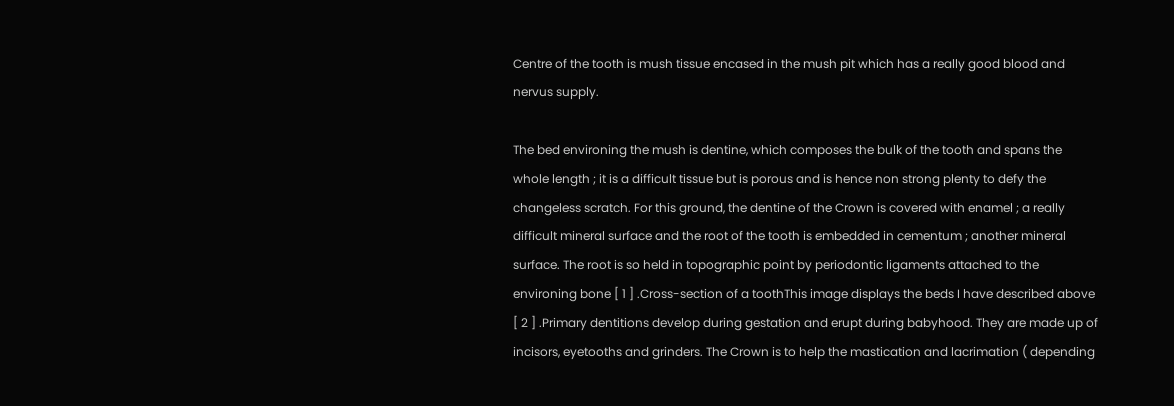Centre of the tooth is mush tissue encased in the mush pit which has a really good blood and nervus supply.

The bed environing the mush is dentine, which composes the bulk of the tooth and spans the whole length ; it is a difficult tissue but is porous and is hence non strong plenty to defy the changeless scratch. For this ground, the dentine of the Crown is covered with enamel ; a really difficult mineral surface and the root of the tooth is embedded in cementum ; another mineral surface. The root is so held in topographic point by periodontic ligaments attached to the environing bone [ 1 ] .Cross-section of a toothThis image displays the beds I have described above [ 2 ] .Primary dentitions develop during gestation and erupt during babyhood. They are made up of incisors, eyetooths and grinders. The Crown is to help the mastication and lacrimation ( depending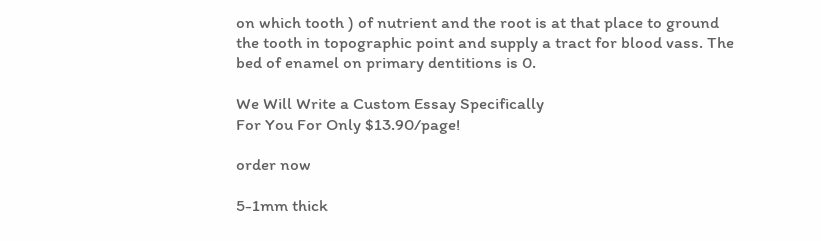on which tooth ) of nutrient and the root is at that place to ground the tooth in topographic point and supply a tract for blood vass. The bed of enamel on primary dentitions is 0.

We Will Write a Custom Essay Specifically
For You For Only $13.90/page!

order now

5-1mm thick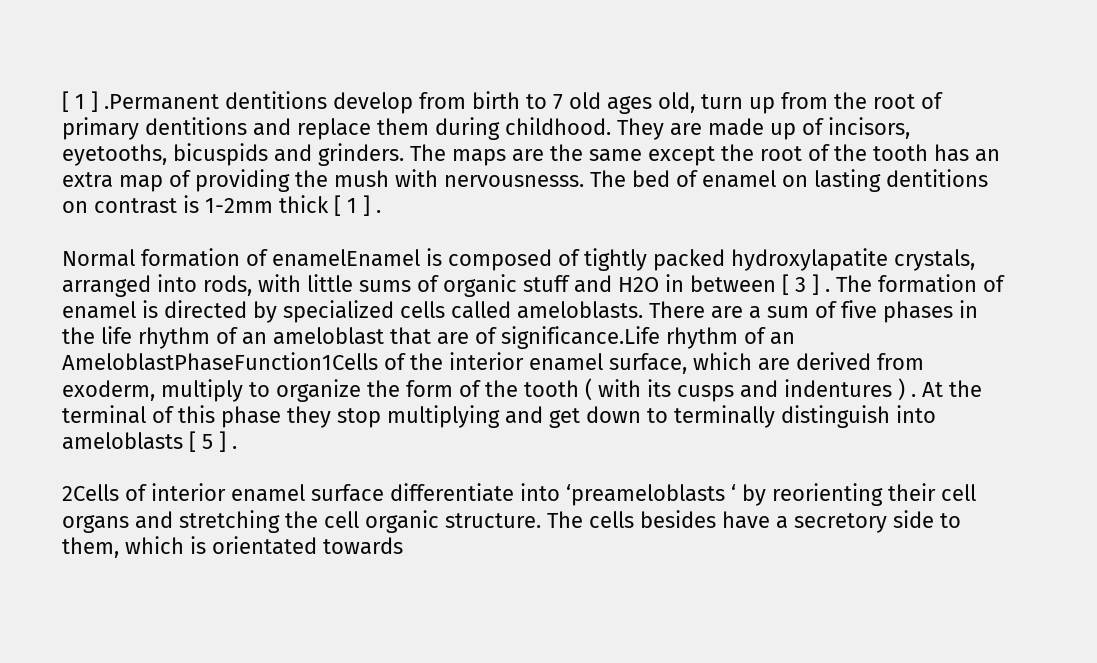[ 1 ] .Permanent dentitions develop from birth to 7 old ages old, turn up from the root of primary dentitions and replace them during childhood. They are made up of incisors, eyetooths, bicuspids and grinders. The maps are the same except the root of the tooth has an extra map of providing the mush with nervousnesss. The bed of enamel on lasting dentitions on contrast is 1-2mm thick [ 1 ] .

Normal formation of enamelEnamel is composed of tightly packed hydroxylapatite crystals, arranged into rods, with little sums of organic stuff and H2O in between [ 3 ] . The formation of enamel is directed by specialized cells called ameloblasts. There are a sum of five phases in the life rhythm of an ameloblast that are of significance.Life rhythm of an AmeloblastPhaseFunction1Cells of the interior enamel surface, which are derived from exoderm, multiply to organize the form of the tooth ( with its cusps and indentures ) . At the terminal of this phase they stop multiplying and get down to terminally distinguish into ameloblasts [ 5 ] .

2Cells of interior enamel surface differentiate into ‘preameloblasts ‘ by reorienting their cell organs and stretching the cell organic structure. The cells besides have a secretory side to them, which is orientated towards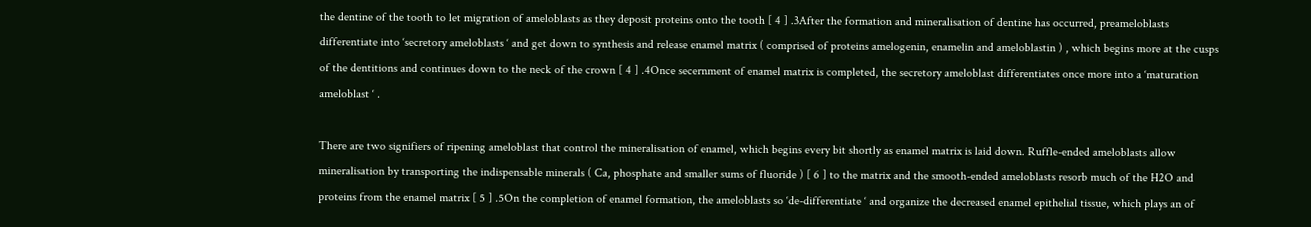the dentine of the tooth to let migration of ameloblasts as they deposit proteins onto the tooth [ 4 ] .3After the formation and mineralisation of dentine has occurred, preameloblasts differentiate into ‘secretory ameloblasts ‘ and get down to synthesis and release enamel matrix ( comprised of proteins amelogenin, enamelin and ameloblastin ) , which begins more at the cusps of the dentitions and continues down to the neck of the crown [ 4 ] .4Once secernment of enamel matrix is completed, the secretory ameloblast differentiates once more into a ‘maturation ameloblast ‘ .

There are two signifiers of ripening ameloblast that control the mineralisation of enamel, which begins every bit shortly as enamel matrix is laid down. Ruffle-ended ameloblasts allow mineralisation by transporting the indispensable minerals ( Ca, phosphate and smaller sums of fluoride ) [ 6 ] to the matrix and the smooth-ended ameloblasts resorb much of the H2O and proteins from the enamel matrix [ 5 ] .5On the completion of enamel formation, the ameloblasts so ‘de-differentiate ‘ and organize the decreased enamel epithelial tissue, which plays an of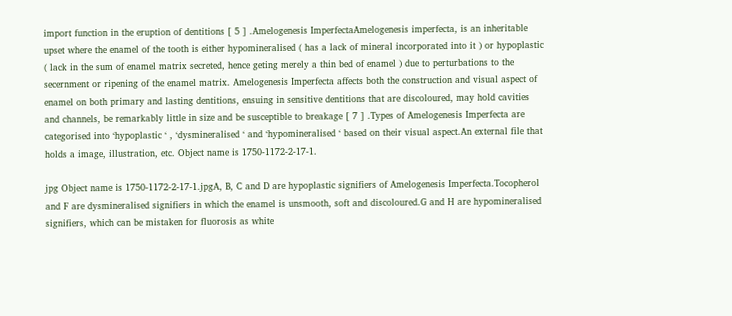import function in the eruption of dentitions [ 5 ] .Amelogenesis ImperfectaAmelogenesis imperfecta, is an inheritable upset where the enamel of the tooth is either hypomineralised ( has a lack of mineral incorporated into it ) or hypoplastic ( lack in the sum of enamel matrix secreted, hence geting merely a thin bed of enamel ) due to perturbations to the secernment or ripening of the enamel matrix. Amelogenesis Imperfecta affects both the construction and visual aspect of enamel on both primary and lasting dentitions, ensuing in sensitive dentitions that are discoloured, may hold cavities and channels, be remarkably little in size and be susceptible to breakage [ 7 ] .Types of Amelogenesis Imperfecta are categorised into ‘hypoplastic ‘ , ‘dysmineralised ‘ and ‘hypomineralised ‘ based on their visual aspect.An external file that holds a image, illustration, etc. Object name is 1750-1172-2-17-1.

jpg Object name is 1750-1172-2-17-1.jpgA, B, C and D are hypoplastic signifiers of Amelogenesis Imperfecta.Tocopherol and F are dysmineralised signifiers in which the enamel is unsmooth, soft and discoloured.G and H are hypomineralised signifiers, which can be mistaken for fluorosis as white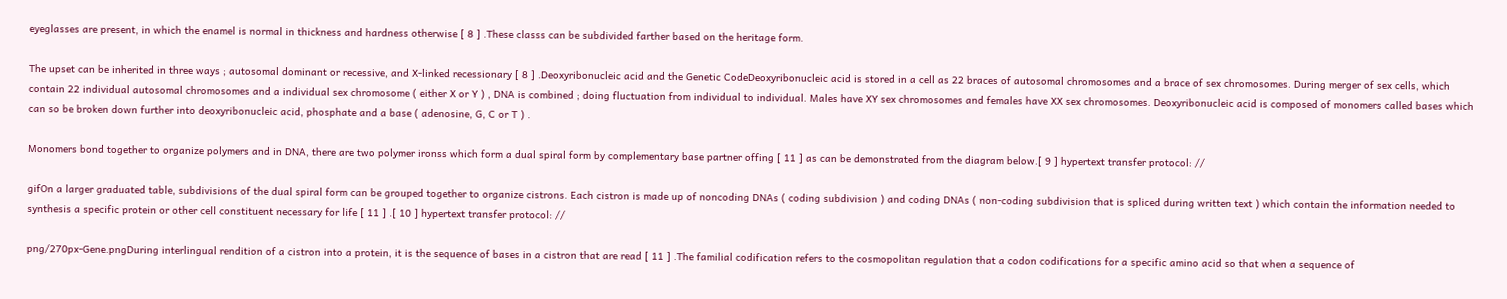eyeglasses are present, in which the enamel is normal in thickness and hardness otherwise [ 8 ] .These classs can be subdivided farther based on the heritage form.

The upset can be inherited in three ways ; autosomal dominant or recessive, and X-linked recessionary [ 8 ] .Deoxyribonucleic acid and the Genetic CodeDeoxyribonucleic acid is stored in a cell as 22 braces of autosomal chromosomes and a brace of sex chromosomes. During merger of sex cells, which contain 22 individual autosomal chromosomes and a individual sex chromosome ( either X or Y ) , DNA is combined ; doing fluctuation from individual to individual. Males have XY sex chromosomes and females have XX sex chromosomes. Deoxyribonucleic acid is composed of monomers called bases which can so be broken down further into deoxyribonucleic acid, phosphate and a base ( adenosine, G, C or T ) .

Monomers bond together to organize polymers and in DNA, there are two polymer ironss which form a dual spiral form by complementary base partner offing [ 11 ] as can be demonstrated from the diagram below.[ 9 ] hypertext transfer protocol: //

gifOn a larger graduated table, subdivisions of the dual spiral form can be grouped together to organize cistrons. Each cistron is made up of noncoding DNAs ( coding subdivision ) and coding DNAs ( non-coding subdivision that is spliced during written text ) which contain the information needed to synthesis a specific protein or other cell constituent necessary for life [ 11 ] .[ 10 ] hypertext transfer protocol: //

png/270px-Gene.pngDuring interlingual rendition of a cistron into a protein, it is the sequence of bases in a cistron that are read [ 11 ] .The familial codification refers to the cosmopolitan regulation that a codon codifications for a specific amino acid so that when a sequence of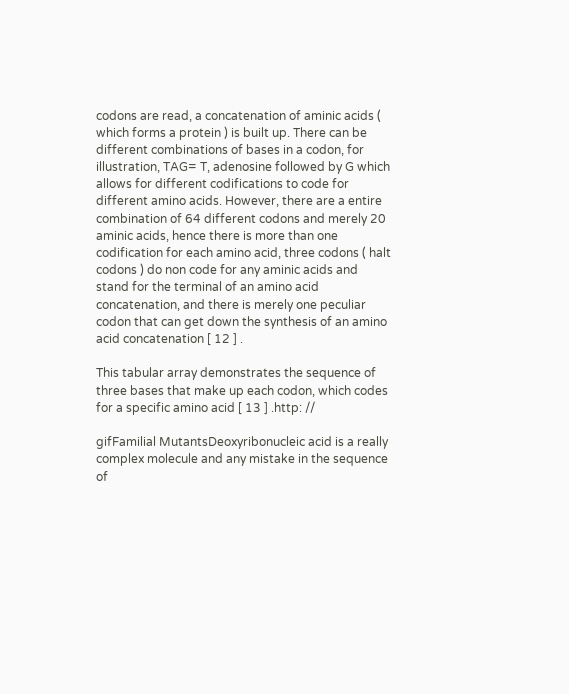codons are read, a concatenation of aminic acids ( which forms a protein ) is built up. There can be different combinations of bases in a codon, for illustration, TAG= T, adenosine followed by G which allows for different codifications to code for different amino acids. However, there are a entire combination of 64 different codons and merely 20 aminic acids, hence there is more than one codification for each amino acid, three codons ( halt codons ) do non code for any aminic acids and stand for the terminal of an amino acid concatenation, and there is merely one peculiar codon that can get down the synthesis of an amino acid concatenation [ 12 ] .

This tabular array demonstrates the sequence of three bases that make up each codon, which codes for a specific amino acid [ 13 ] .http: //

gifFamilial MutantsDeoxyribonucleic acid is a really complex molecule and any mistake in the sequence of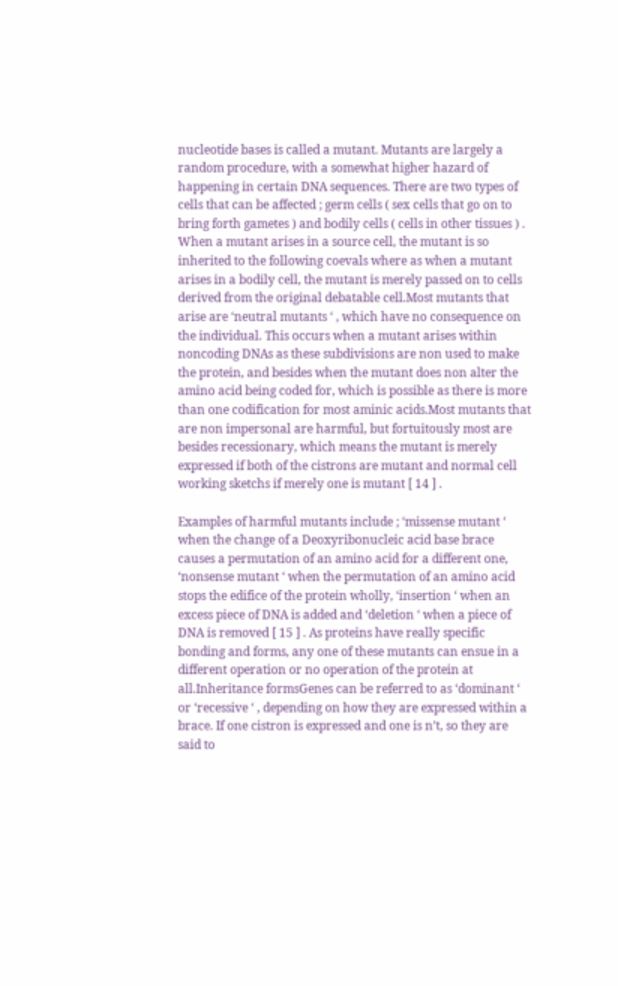nucleotide bases is called a mutant. Mutants are largely a random procedure, with a somewhat higher hazard of happening in certain DNA sequences. There are two types of cells that can be affected ; germ cells ( sex cells that go on to bring forth gametes ) and bodily cells ( cells in other tissues ) . When a mutant arises in a source cell, the mutant is so inherited to the following coevals where as when a mutant arises in a bodily cell, the mutant is merely passed on to cells derived from the original debatable cell.Most mutants that arise are ‘neutral mutants ‘ , which have no consequence on the individual. This occurs when a mutant arises within noncoding DNAs as these subdivisions are non used to make the protein, and besides when the mutant does non alter the amino acid being coded for, which is possible as there is more than one codification for most aminic acids.Most mutants that are non impersonal are harmful, but fortuitously most are besides recessionary, which means the mutant is merely expressed if both of the cistrons are mutant and normal cell working sketchs if merely one is mutant [ 14 ] .

Examples of harmful mutants include ; ‘missense mutant ‘ when the change of a Deoxyribonucleic acid base brace causes a permutation of an amino acid for a different one, ‘nonsense mutant ‘ when the permutation of an amino acid stops the edifice of the protein wholly, ‘insertion ‘ when an excess piece of DNA is added and ‘deletion ‘ when a piece of DNA is removed [ 15 ] . As proteins have really specific bonding and forms, any one of these mutants can ensue in a different operation or no operation of the protein at all.Inheritance formsGenes can be referred to as ‘dominant ‘ or ‘recessive ‘ , depending on how they are expressed within a brace. If one cistron is expressed and one is n’t, so they are said to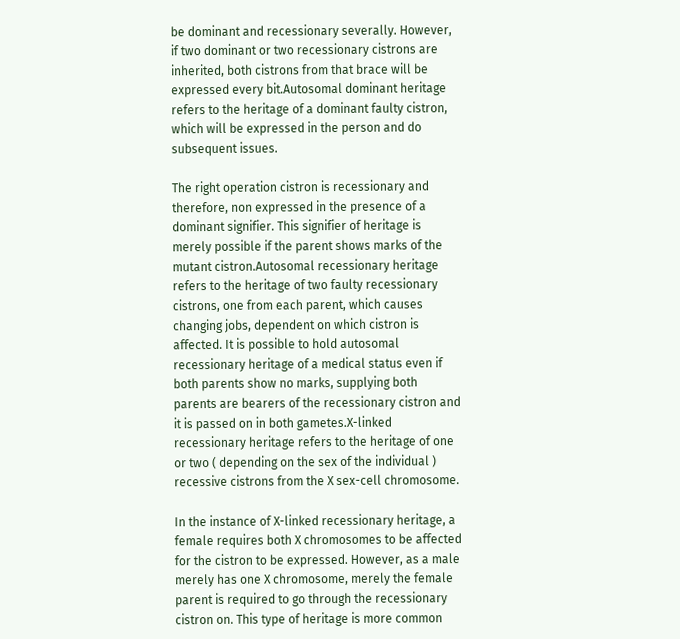be dominant and recessionary severally. However, if two dominant or two recessionary cistrons are inherited, both cistrons from that brace will be expressed every bit.Autosomal dominant heritage refers to the heritage of a dominant faulty cistron, which will be expressed in the person and do subsequent issues.

The right operation cistron is recessionary and therefore, non expressed in the presence of a dominant signifier. This signifier of heritage is merely possible if the parent shows marks of the mutant cistron.Autosomal recessionary heritage refers to the heritage of two faulty recessionary cistrons, one from each parent, which causes changing jobs, dependent on which cistron is affected. It is possible to hold autosomal recessionary heritage of a medical status even if both parents show no marks, supplying both parents are bearers of the recessionary cistron and it is passed on in both gametes.X-linked recessionary heritage refers to the heritage of one or two ( depending on the sex of the individual ) recessive cistrons from the X sex-cell chromosome.

In the instance of X-linked recessionary heritage, a female requires both X chromosomes to be affected for the cistron to be expressed. However, as a male merely has one X chromosome, merely the female parent is required to go through the recessionary cistron on. This type of heritage is more common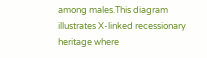among males.This diagram illustrates X-linked recessionary heritage where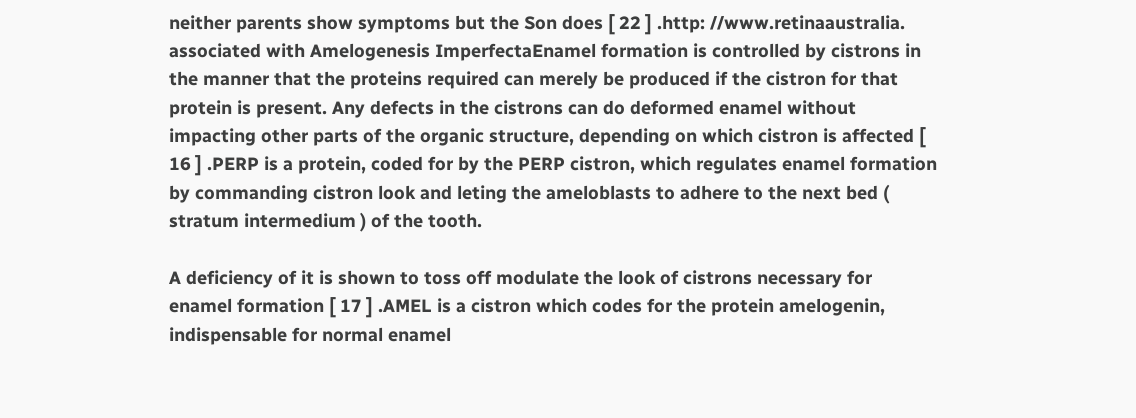neither parents show symptoms but the Son does [ 22 ] .http: //www.retinaaustralia. associated with Amelogenesis ImperfectaEnamel formation is controlled by cistrons in the manner that the proteins required can merely be produced if the cistron for that protein is present. Any defects in the cistrons can do deformed enamel without impacting other parts of the organic structure, depending on which cistron is affected [ 16 ] .PERP is a protein, coded for by the PERP cistron, which regulates enamel formation by commanding cistron look and leting the ameloblasts to adhere to the next bed ( stratum intermedium ) of the tooth.

A deficiency of it is shown to toss off modulate the look of cistrons necessary for enamel formation [ 17 ] .AMEL is a cistron which codes for the protein amelogenin, indispensable for normal enamel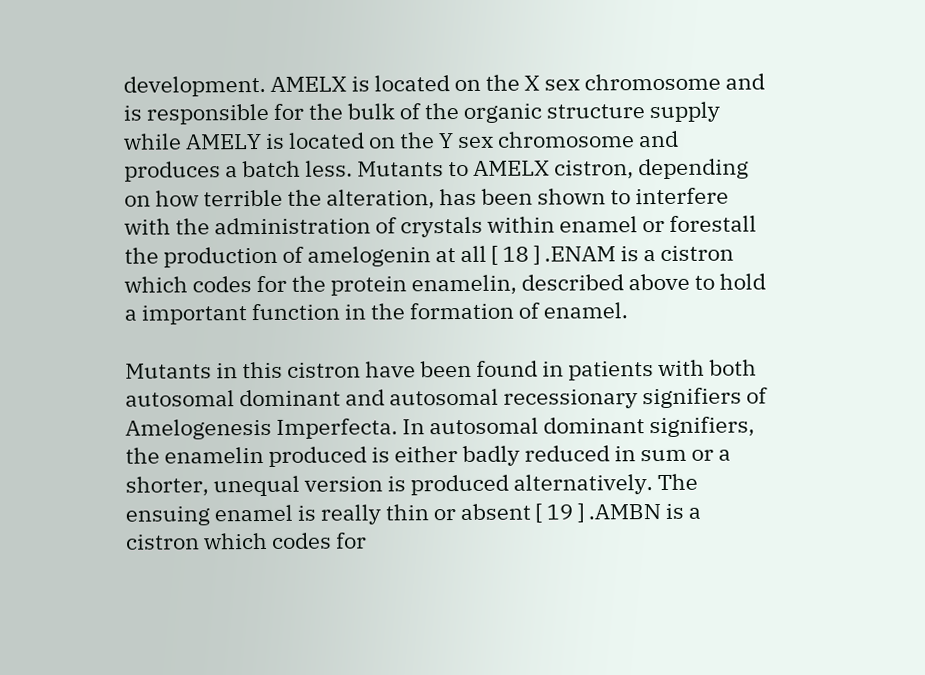development. AMELX is located on the X sex chromosome and is responsible for the bulk of the organic structure supply while AMELY is located on the Y sex chromosome and produces a batch less. Mutants to AMELX cistron, depending on how terrible the alteration, has been shown to interfere with the administration of crystals within enamel or forestall the production of amelogenin at all [ 18 ] .ENAM is a cistron which codes for the protein enamelin, described above to hold a important function in the formation of enamel.

Mutants in this cistron have been found in patients with both autosomal dominant and autosomal recessionary signifiers of Amelogenesis Imperfecta. In autosomal dominant signifiers, the enamelin produced is either badly reduced in sum or a shorter, unequal version is produced alternatively. The ensuing enamel is really thin or absent [ 19 ] .AMBN is a cistron which codes for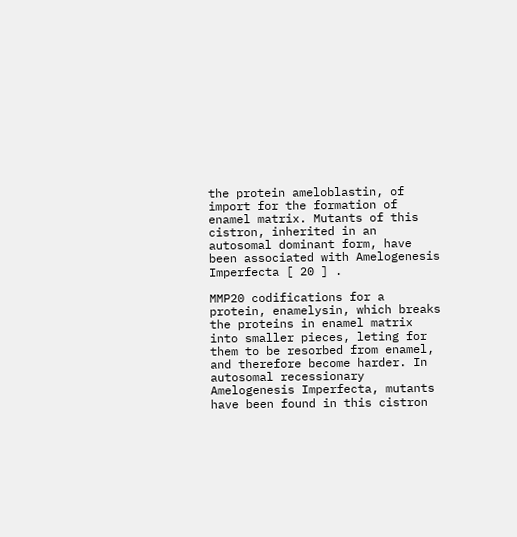the protein ameloblastin, of import for the formation of enamel matrix. Mutants of this cistron, inherited in an autosomal dominant form, have been associated with Amelogenesis Imperfecta [ 20 ] .

MMP20 codifications for a protein, enamelysin, which breaks the proteins in enamel matrix into smaller pieces, leting for them to be resorbed from enamel, and therefore become harder. In autosomal recessionary Amelogenesis Imperfecta, mutants have been found in this cistron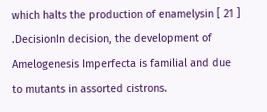which halts the production of enamelysin [ 21 ] .DecisionIn decision, the development of Amelogenesis Imperfecta is familial and due to mutants in assorted cistrons.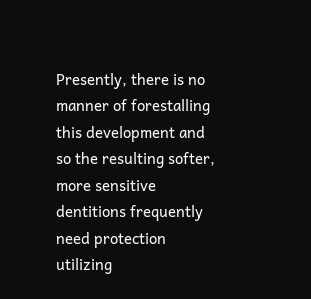Presently, there is no manner of forestalling this development and so the resulting softer, more sensitive dentitions frequently need protection utilizing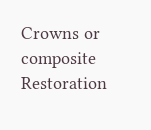Crowns or composite Restoration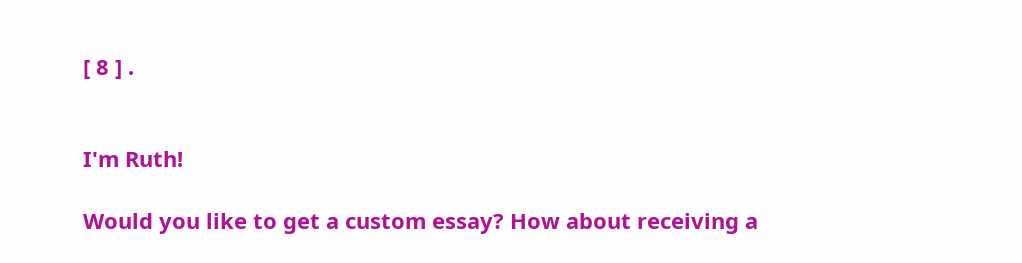[ 8 ] .


I'm Ruth!

Would you like to get a custom essay? How about receiving a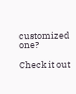customized one?

Check it out